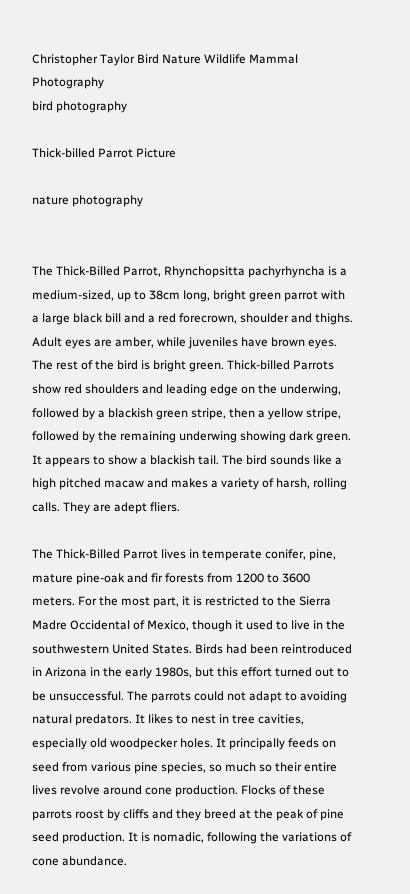Christopher Taylor Bird Nature Wildlife Mammal Photography
bird photography

Thick-billed Parrot Picture

nature photography


The Thick-Billed Parrot, Rhynchopsitta pachyrhyncha is a medium-sized, up to 38cm long, bright green parrot with a large black bill and a red forecrown, shoulder and thighs. Adult eyes are amber, while juveniles have brown eyes. The rest of the bird is bright green. Thick-billed Parrots show red shoulders and leading edge on the underwing, followed by a blackish green stripe, then a yellow stripe, followed by the remaining underwing showing dark green. It appears to show a blackish tail. The bird sounds like a high pitched macaw and makes a variety of harsh, rolling calls. They are adept fliers.

The Thick-Billed Parrot lives in temperate conifer, pine, mature pine-oak and fir forests from 1200 to 3600 meters. For the most part, it is restricted to the Sierra Madre Occidental of Mexico, though it used to live in the southwestern United States. Birds had been reintroduced in Arizona in the early 1980s, but this effort turned out to be unsuccessful. The parrots could not adapt to avoiding natural predators. It likes to nest in tree cavities, especially old woodpecker holes. It principally feeds on seed from various pine species, so much so their entire lives revolve around cone production. Flocks of these parrots roost by cliffs and they breed at the peak of pine seed production. It is nomadic, following the variations of cone abundance.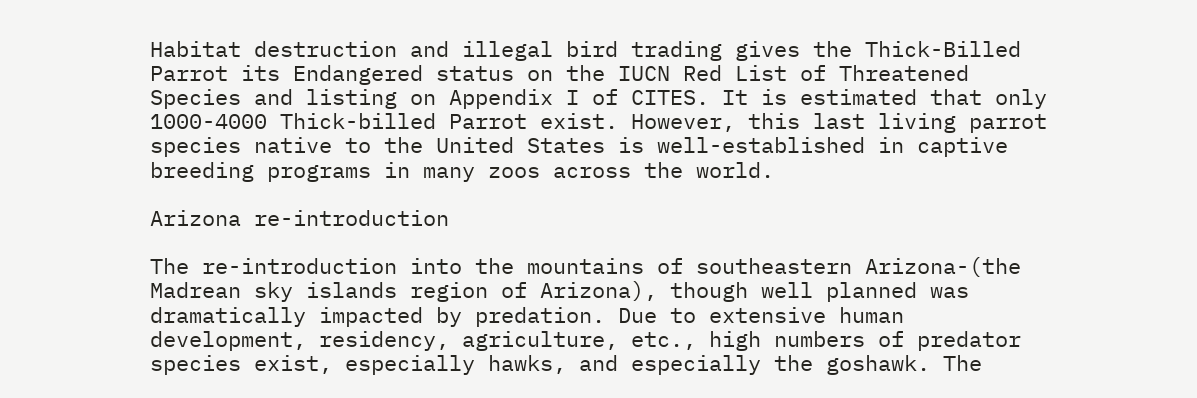Habitat destruction and illegal bird trading gives the Thick-Billed Parrot its Endangered status on the IUCN Red List of Threatened Species and listing on Appendix I of CITES. It is estimated that only 1000-4000 Thick-billed Parrot exist. However, this last living parrot species native to the United States is well-established in captive breeding programs in many zoos across the world.

Arizona re-introduction

The re-introduction into the mountains of southeastern Arizona-(the Madrean sky islands region of Arizona), though well planned was dramatically impacted by predation. Due to extensive human development, residency, agriculture, etc., high numbers of predator species exist, especially hawks, and especially the goshawk. The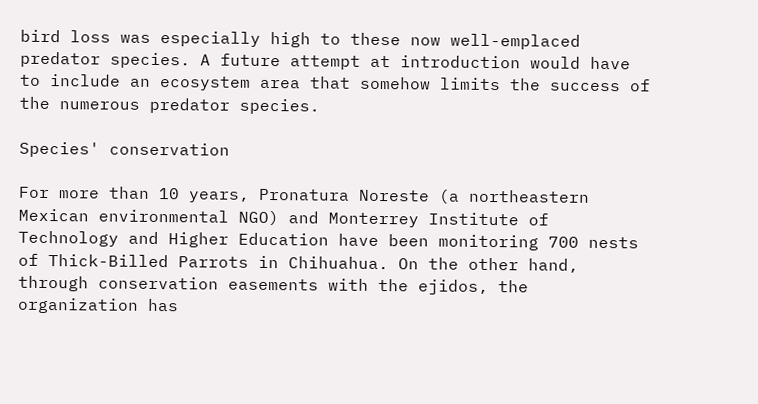bird loss was especially high to these now well-emplaced predator species. A future attempt at introduction would have to include an ecosystem area that somehow limits the success of the numerous predator species.

Species' conservation

For more than 10 years, Pronatura Noreste (a northeastern Mexican environmental NGO) and Monterrey Institute of Technology and Higher Education have been monitoring 700 nests of Thick-Billed Parrots in Chihuahua. On the other hand, through conservation easements with the ejidos, the organization has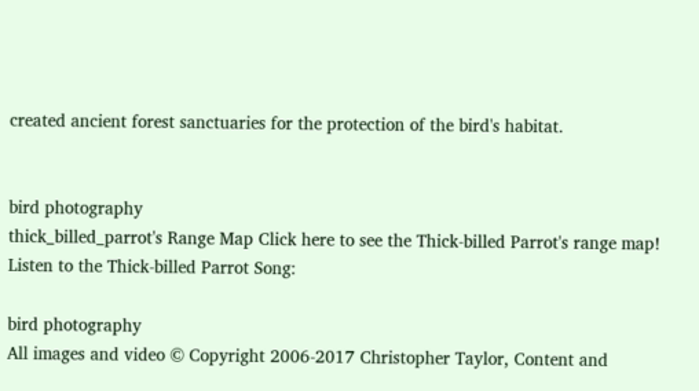created ancient forest sanctuaries for the protection of the bird's habitat.


bird photography
thick_billed_parrot's Range Map Click here to see the Thick-billed Parrot's range map!
Listen to the Thick-billed Parrot Song:

bird photography
All images and video © Copyright 2006-2017 Christopher Taylor, Content and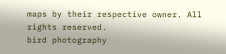maps by their respective owner. All rights reserved.
bird photography